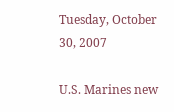Tuesday, October 30, 2007

U.S. Marines new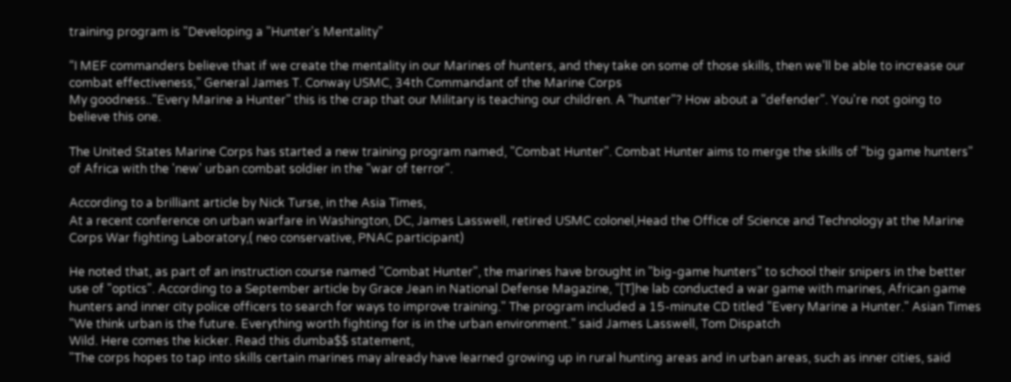training program is "Developing a "Hunter's Mentality"

“I MEF commanders believe that if we create the mentality in our Marines of hunters, and they take on some of those skills, then we’ll be able to increase our combat effectiveness,” General James T. Conway USMC, 34th Commandant of the Marine Corps
My goodness.."Every Marine a Hunter" this is the crap that our Military is teaching our children. A "hunter"? How about a "defender". You're not going to believe this one.

The United States Marine Corps has started a new training program named, "Combat Hunter". Combat Hunter aims to merge the skills of "big game hunters" of Africa with the 'new' urban combat soldier in the "war of terror".

According to a brilliant article by Nick Turse, in the Asia Times,
At a recent conference on urban warfare in Washington, DC, James Lasswell, retired USMC colonel,Head the Office of Science and Technology at the Marine Corps War fighting Laboratory,( neo conservative, PNAC participant)

He noted that, as part of an instruction course named "Combat Hunter", the marines have brought in "big-game hunters" to school their snipers in the better use of "optics". According to a September article by Grace Jean in National Defense Magazine, "[T]he lab conducted a war game with marines, African game hunters and inner city police officers to search for ways to improve training." The program included a 15-minute CD titled "Every Marine a Hunter." Asian Times
"We think urban is the future. Everything worth fighting for is in the urban environment." said James Lasswell, Tom Dispatch
Wild. Here comes the kicker. Read this dumba$$ statement,
"The corps hopes to tap into skills certain marines may already have learned growing up in rural hunting areas and in urban areas, such as inner cities, said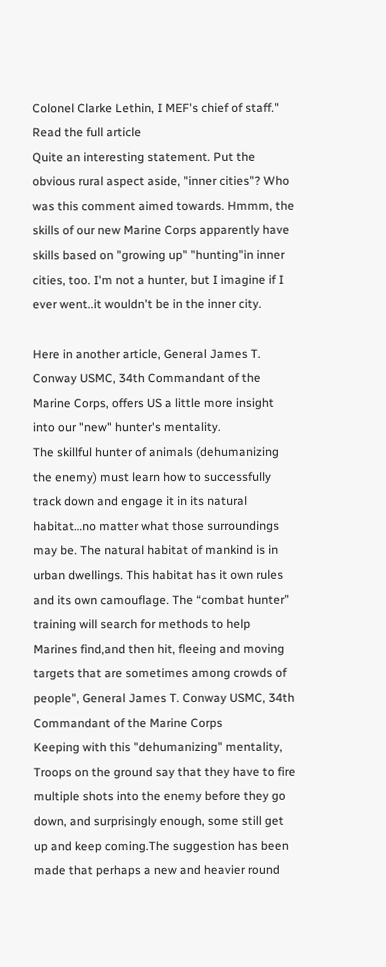Colonel Clarke Lethin, I MEF's chief of staff." Read the full article
Quite an interesting statement. Put the obvious rural aspect aside, "inner cities"? Who was this comment aimed towards. Hmmm, the skills of our new Marine Corps apparently have skills based on "growing up" "hunting"in inner cities, too. I'm not a hunter, but I imagine if I ever went..it wouldn't be in the inner city.

Here in another article, General James T. Conway USMC, 34th Commandant of the Marine Corps, offers US a little more insight into our "new" hunter's mentality.
The skillful hunter of animals (dehumanizing the enemy) must learn how to successfully track down and engage it in its natural habitat…no matter what those surroundings may be. The natural habitat of mankind is in urban dwellings. This habitat has it own rules and its own camouflage. The “combat hunter” training will search for methods to help Marines find,and then hit, fleeing and moving targets that are sometimes among crowds of people", General James T. Conway USMC, 34th Commandant of the Marine Corps
Keeping with this "dehumanizing" mentality,
Troops on the ground say that they have to fire multiple shots into the enemy before they go down, and surprisingly enough, some still get up and keep coming.The suggestion has been made that perhaps a new and heavier round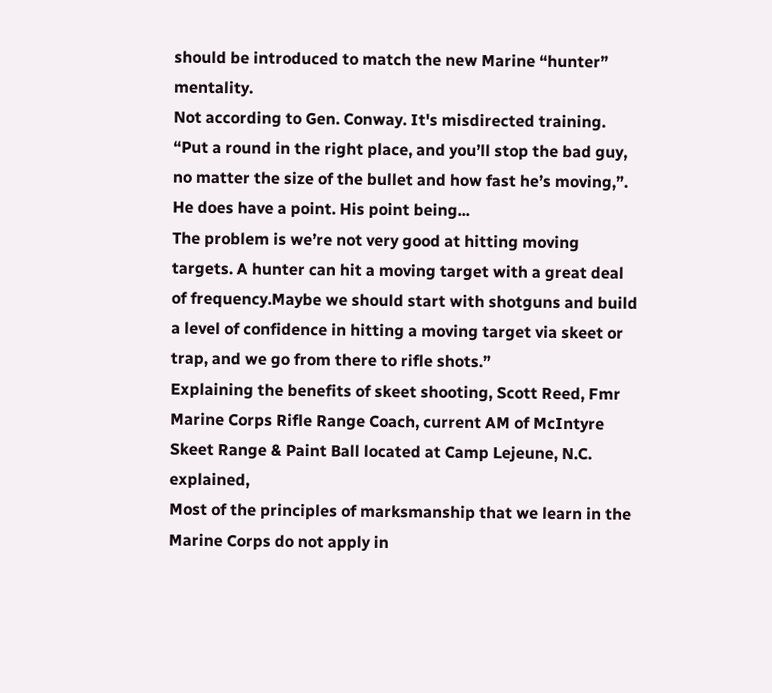should be introduced to match the new Marine “hunter” mentality.
Not according to Gen. Conway. It's misdirected training.
“Put a round in the right place, and you’ll stop the bad guy, no matter the size of the bullet and how fast he’s moving,”.
He does have a point. His point being...
The problem is we’re not very good at hitting moving targets. A hunter can hit a moving target with a great deal of frequency.Maybe we should start with shotguns and build a level of confidence in hitting a moving target via skeet or trap, and we go from there to rifle shots.”
Explaining the benefits of skeet shooting, Scott Reed, Fmr Marine Corps Rifle Range Coach, current AM of McIntyre Skeet Range & Paint Ball located at Camp Lejeune, N.C. explained,
Most of the principles of marksmanship that we learn in the Marine Corps do not apply in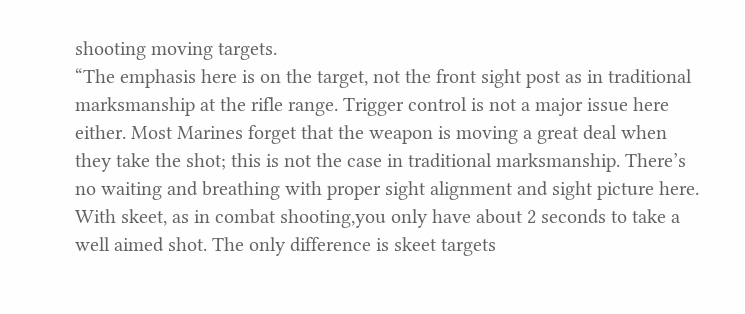shooting moving targets.
“The emphasis here is on the target, not the front sight post as in traditional marksmanship at the rifle range. Trigger control is not a major issue here either. Most Marines forget that the weapon is moving a great deal when they take the shot; this is not the case in traditional marksmanship. There’s no waiting and breathing with proper sight alignment and sight picture here. With skeet, as in combat shooting,you only have about 2 seconds to take a well aimed shot. The only difference is skeet targets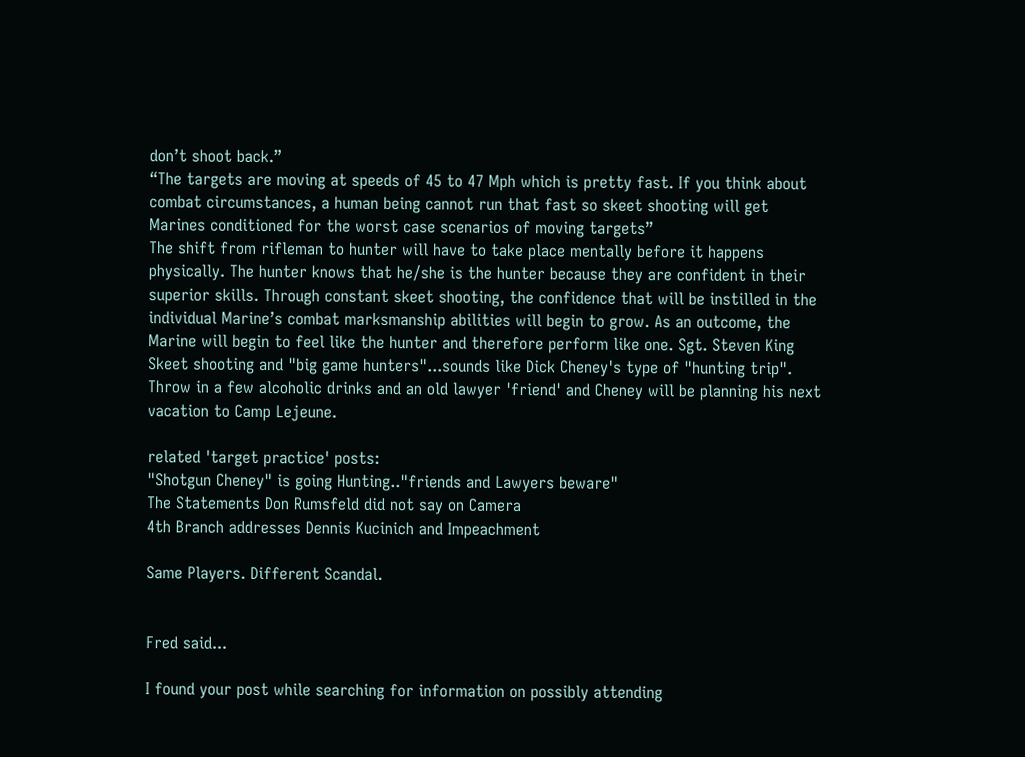don’t shoot back.”
“The targets are moving at speeds of 45 to 47 Mph which is pretty fast. If you think about combat circumstances, a human being cannot run that fast so skeet shooting will get Marines conditioned for the worst case scenarios of moving targets”
The shift from rifleman to hunter will have to take place mentally before it happens physically. The hunter knows that he/she is the hunter because they are confident in their superior skills. Through constant skeet shooting, the confidence that will be instilled in the individual Marine’s combat marksmanship abilities will begin to grow. As an outcome, the Marine will begin to feel like the hunter and therefore perform like one. Sgt. Steven King
Skeet shooting and "big game hunters"...sounds like Dick Cheney's type of "hunting trip". Throw in a few alcoholic drinks and an old lawyer 'friend' and Cheney will be planning his next vacation to Camp Lejeune.

related 'target practice' posts:
"Shotgun Cheney" is going Hunting.."friends and Lawyers beware"
The Statements Don Rumsfeld did not say on Camera
4th Branch addresses Dennis Kucinich and Impeachment

Same Players. Different Scandal.


Fred said...

I found your post while searching for information on possibly attending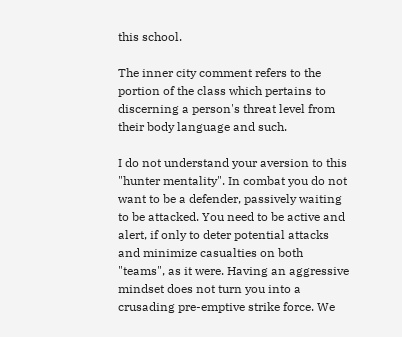this school.

The inner city comment refers to the portion of the class which pertains to discerning a person's threat level from their body language and such.

I do not understand your aversion to this "hunter mentality". In combat you do not want to be a defender, passively waiting to be attacked. You need to be active and alert, if only to deter potential attacks and minimize casualties on both "teams", as it were. Having an aggressive mindset does not turn you into a crusading pre-emptive strike force. We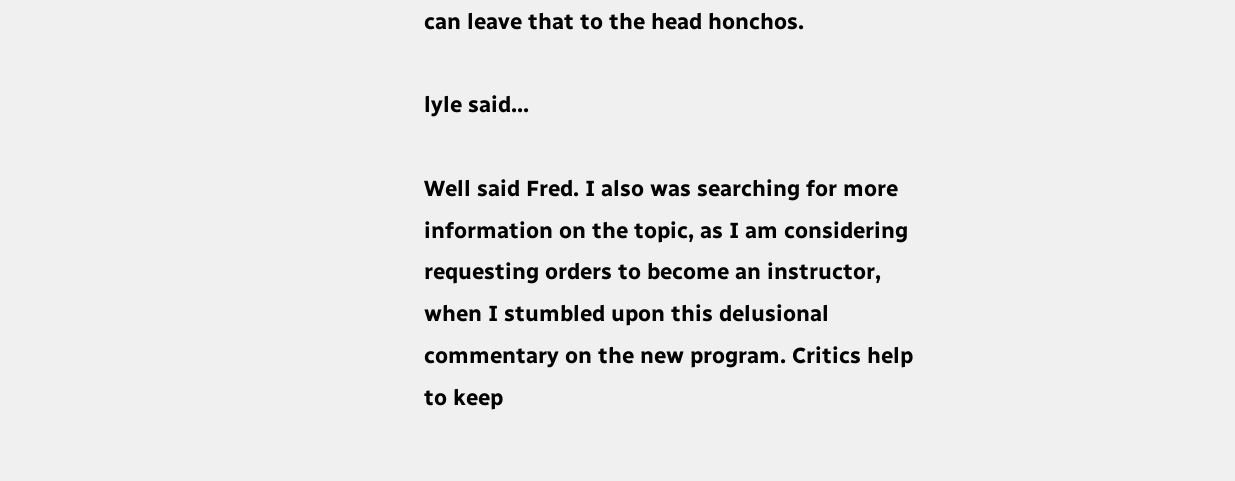can leave that to the head honchos.

lyle said...

Well said Fred. I also was searching for more information on the topic, as I am considering requesting orders to become an instructor, when I stumbled upon this delusional commentary on the new program. Critics help to keep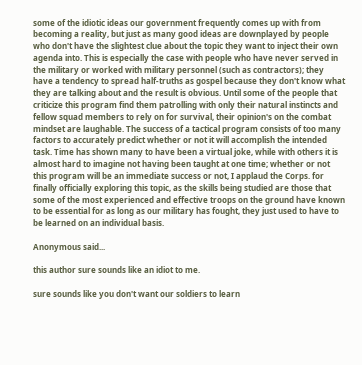some of the idiotic ideas our government frequently comes up with from becoming a reality, but just as many good ideas are downplayed by people who don't have the slightest clue about the topic they want to inject their own agenda into. This is especially the case with people who have never served in the military or worked with military personnel (such as contractors); they have a tendency to spread half-truths as gospel because they don't know what they are talking about and the result is obvious. Until some of the people that criticize this program find them patrolling with only their natural instincts and fellow squad members to rely on for survival, their opinion's on the combat mindset are laughable. The success of a tactical program consists of too many factors to accurately predict whether or not it will accomplish the intended task. Time has shown many to have been a virtual joke, while with others it is almost hard to imagine not having been taught at one time; whether or not this program will be an immediate success or not, I applaud the Corps. for finally officially exploring this topic, as the skills being studied are those that some of the most experienced and effective troops on the ground have known to be essential for as long as our military has fought, they just used to have to be learned on an individual basis.

Anonymous said...

this author sure sounds like an idiot to me.

sure sounds like you don't want our soldiers to learn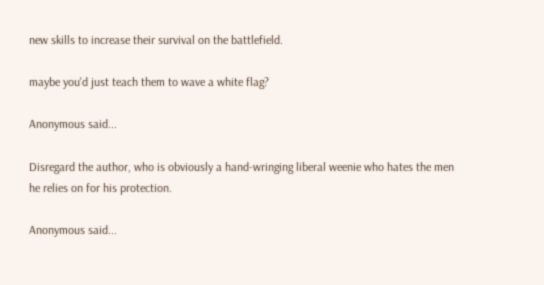new skills to increase their survival on the battlefield.

maybe you'd just teach them to wave a white flag?

Anonymous said...

Disregard the author, who is obviously a hand-wringing liberal weenie who hates the men he relies on for his protection.

Anonymous said...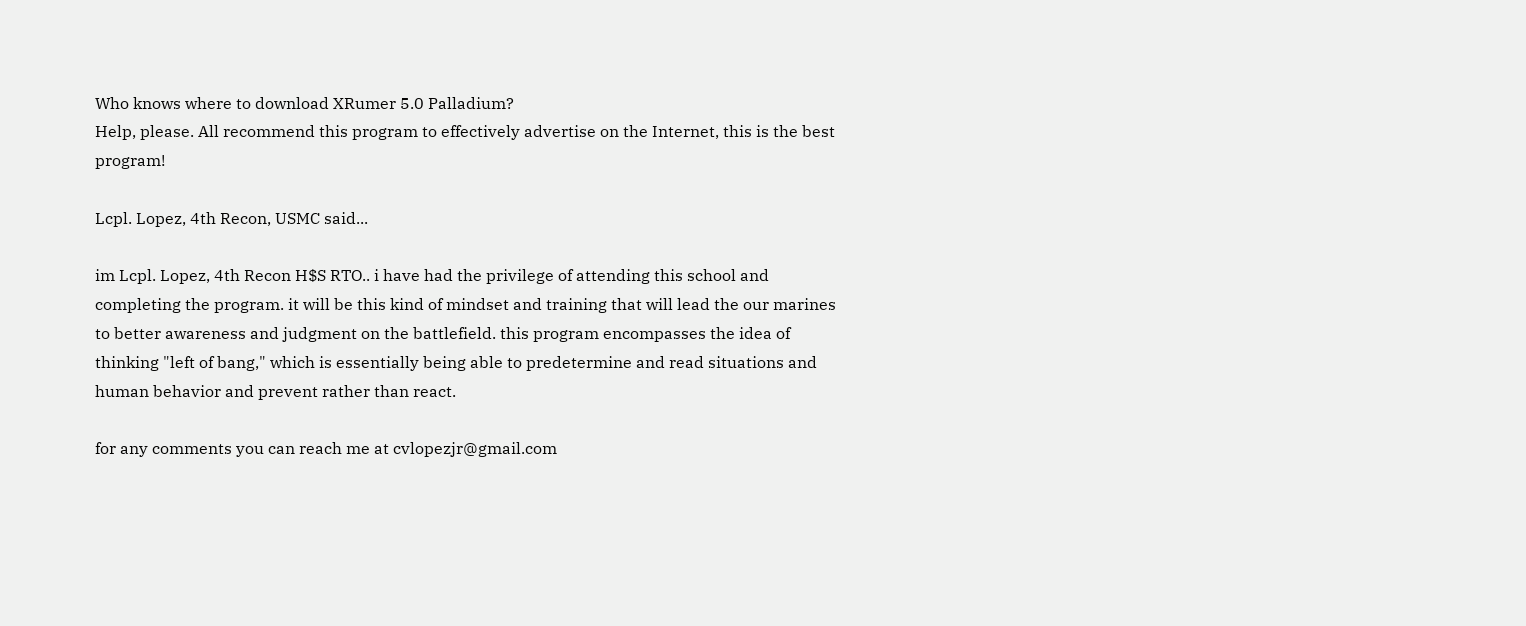Who knows where to download XRumer 5.0 Palladium?
Help, please. All recommend this program to effectively advertise on the Internet, this is the best program!

Lcpl. Lopez, 4th Recon, USMC said...

im Lcpl. Lopez, 4th Recon H$S RTO.. i have had the privilege of attending this school and completing the program. it will be this kind of mindset and training that will lead the our marines to better awareness and judgment on the battlefield. this program encompasses the idea of thinking "left of bang," which is essentially being able to predetermine and read situations and human behavior and prevent rather than react.

for any comments you can reach me at cvlopezjr@gmail.com